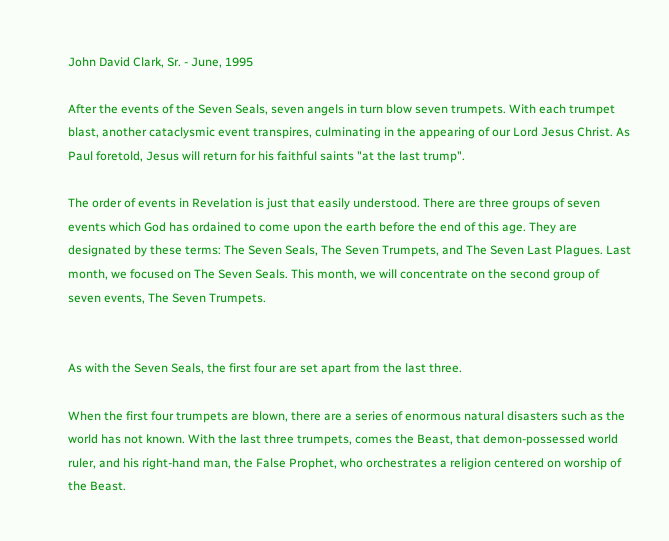John David Clark, Sr. - June, 1995

After the events of the Seven Seals, seven angels in turn blow seven trumpets. With each trumpet blast, another cataclysmic event transpires, culminating in the appearing of our Lord Jesus Christ. As Paul foretold, Jesus will return for his faithful saints "at the last trump".

The order of events in Revelation is just that easily understood. There are three groups of seven events which God has ordained to come upon the earth before the end of this age. They are designated by these terms: The Seven Seals, The Seven Trumpets, and The Seven Last Plagues. Last month, we focused on The Seven Seals. This month, we will concentrate on the second group of seven events, The Seven Trumpets.


As with the Seven Seals, the first four are set apart from the last three.

When the first four trumpets are blown, there are a series of enormous natural disasters such as the world has not known. With the last three trumpets, comes the Beast, that demon-possessed world ruler, and his right-hand man, the False Prophet, who orchestrates a religion centered on worship of the Beast.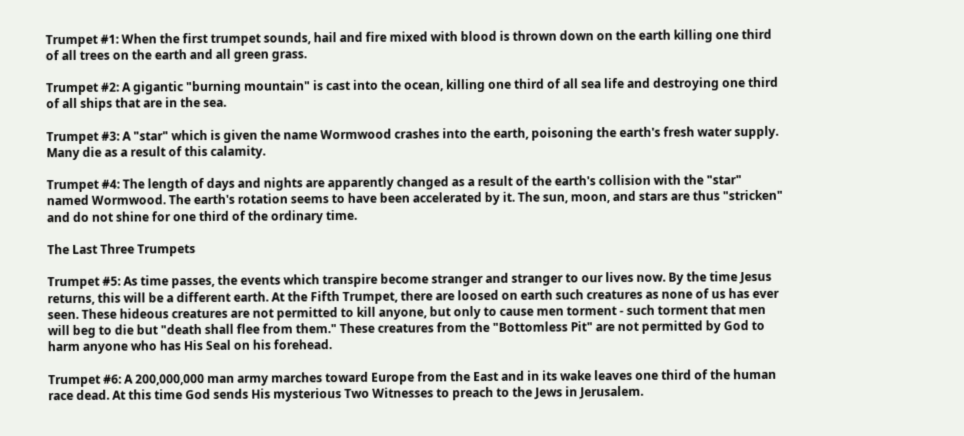Trumpet #1: When the first trumpet sounds, hail and fire mixed with blood is thrown down on the earth killing one third of all trees on the earth and all green grass.

Trumpet #2: A gigantic "burning mountain" is cast into the ocean, killing one third of all sea life and destroying one third of all ships that are in the sea.

Trumpet #3: A "star" which is given the name Wormwood crashes into the earth, poisoning the earth's fresh water supply. Many die as a result of this calamity.

Trumpet #4: The length of days and nights are apparently changed as a result of the earth's collision with the "star" named Wormwood. The earth's rotation seems to have been accelerated by it. The sun, moon, and stars are thus "stricken" and do not shine for one third of the ordinary time.

The Last Three Trumpets

Trumpet #5: As time passes, the events which transpire become stranger and stranger to our lives now. By the time Jesus returns, this will be a different earth. At the Fifth Trumpet, there are loosed on earth such creatures as none of us has ever seen. These hideous creatures are not permitted to kill anyone, but only to cause men torment - such torment that men will beg to die but "death shall flee from them." These creatures from the "Bottomless Pit" are not permitted by God to harm anyone who has His Seal on his forehead.

Trumpet #6: A 200,000,000 man army marches toward Europe from the East and in its wake leaves one third of the human race dead. At this time God sends His mysterious Two Witnesses to preach to the Jews in Jerusalem.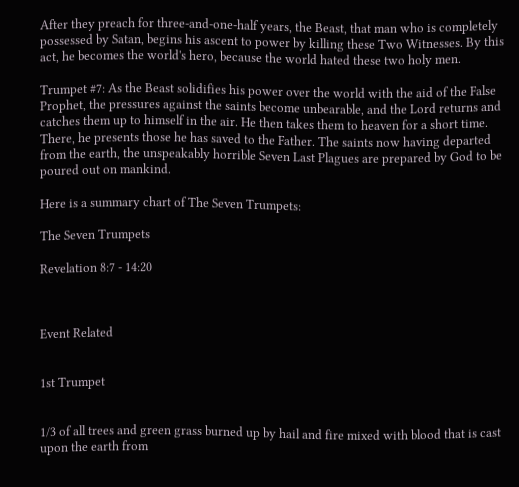After they preach for three-and-one-half years, the Beast, that man who is completely possessed by Satan, begins his ascent to power by killing these Two Witnesses. By this act, he becomes the world's hero, because the world hated these two holy men.

Trumpet #7: As the Beast solidifies his power over the world with the aid of the False Prophet, the pressures against the saints become unbearable, and the Lord returns and catches them up to himself in the air. He then takes them to heaven for a short time. There, he presents those he has saved to the Father. The saints now having departed from the earth, the unspeakably horrible Seven Last Plagues are prepared by God to be poured out on mankind.

Here is a summary chart of The Seven Trumpets:

The Seven Trumpets

Revelation 8:7 - 14:20



Event Related


1st Trumpet


1/3 of all trees and green grass burned up by hail and fire mixed with blood that is cast upon the earth from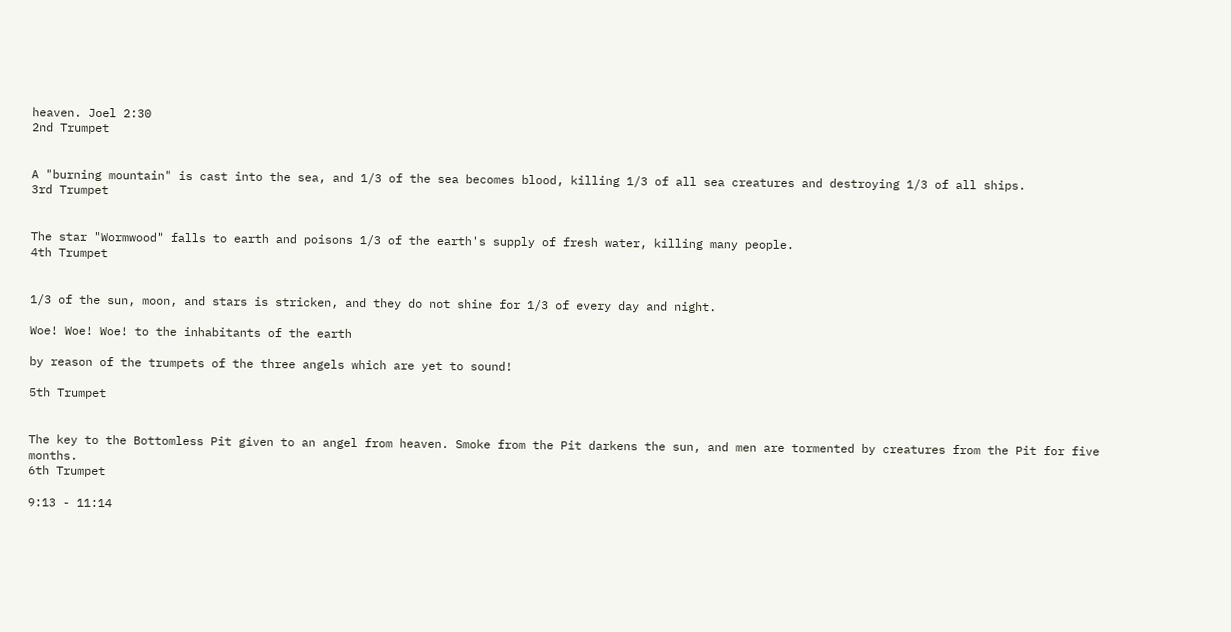heaven. Joel 2:30
2nd Trumpet


A "burning mountain" is cast into the sea, and 1/3 of the sea becomes blood, killing 1/3 of all sea creatures and destroying 1/3 of all ships.
3rd Trumpet


The star "Wormwood" falls to earth and poisons 1/3 of the earth's supply of fresh water, killing many people.
4th Trumpet


1/3 of the sun, moon, and stars is stricken, and they do not shine for 1/3 of every day and night.

Woe! Woe! Woe! to the inhabitants of the earth

by reason of the trumpets of the three angels which are yet to sound!

5th Trumpet


The key to the Bottomless Pit given to an angel from heaven. Smoke from the Pit darkens the sun, and men are tormented by creatures from the Pit for five months.
6th Trumpet

9:13 - 11:14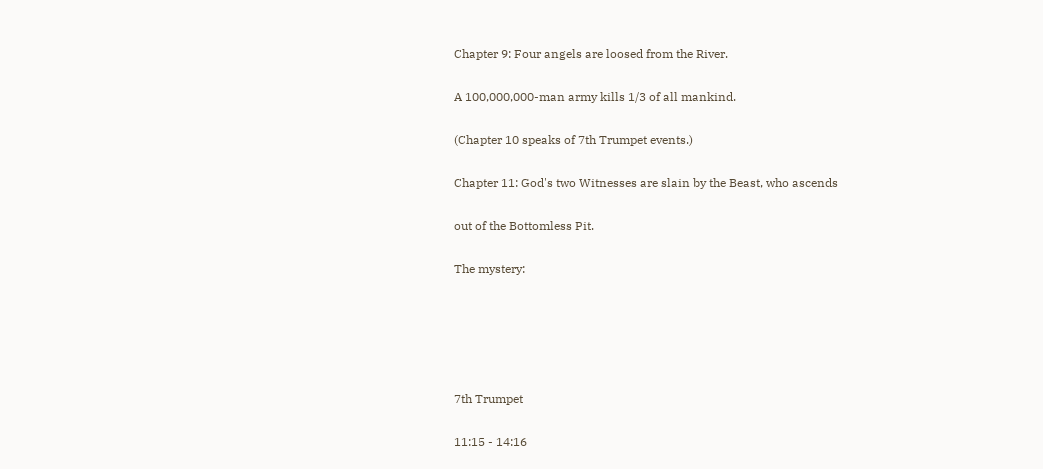Chapter 9: Four angels are loosed from the River.

A 100,000,000-man army kills 1/3 of all mankind.

(Chapter 10 speaks of 7th Trumpet events.)

Chapter 11: God's two Witnesses are slain by the Beast, who ascends

out of the Bottomless Pit.

The mystery:





7th Trumpet

11:15 - 14:16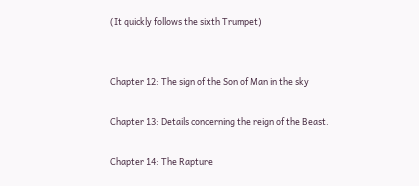(It quickly follows the sixth Trumpet)


Chapter 12: The sign of the Son of Man in the sky

Chapter 13: Details concerning the reign of the Beast.

Chapter 14: The Rapture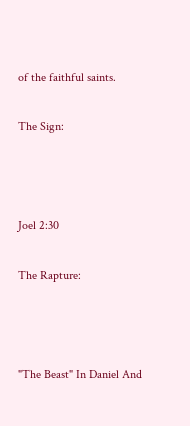of the faithful saints.

The Sign:



Joel 2:30

The Rapture:



"The Beast" In Daniel And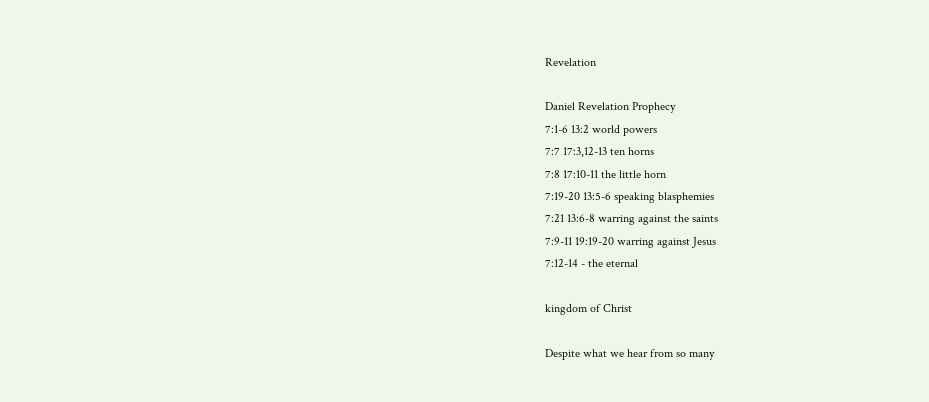Revelation

Daniel Revelation Prophecy
7:1-6 13:2 world powers
7:7 17:3,12-13 ten horns
7:8 17:10-11 the little horn
7:19-20 13:5-6 speaking blasphemies
7:21 13:6-8 warring against the saints
7:9-11 19:19-20 warring against Jesus
7:12-14 - the eternal

kingdom of Christ

Despite what we hear from so many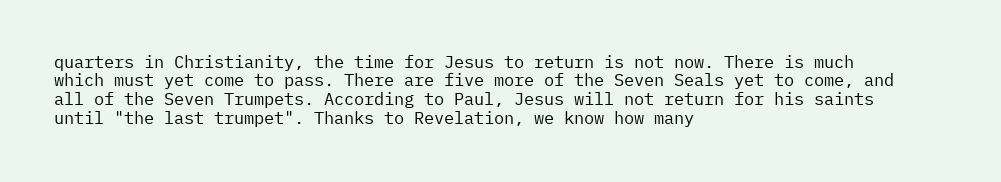quarters in Christianity, the time for Jesus to return is not now. There is much which must yet come to pass. There are five more of the Seven Seals yet to come, and all of the Seven Trumpets. According to Paul, Jesus will not return for his saints until "the last trumpet". Thanks to Revelation, we know how many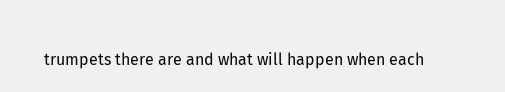trumpets there are and what will happen when each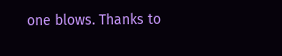one blows. Thanks to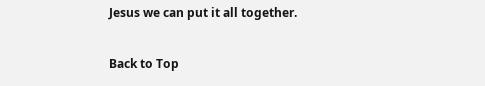Jesus we can put it all together.

Back to Top